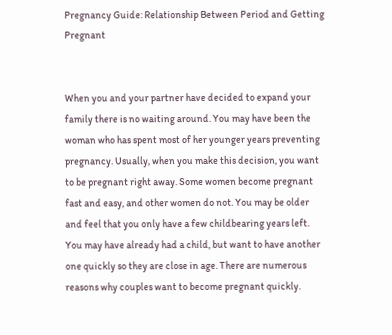Pregnancy Guide: Relationship Between Period and Getting Pregnant


When you and your partner have decided to expand your family there is no waiting around. You may have been the woman who has spent most of her younger years preventing pregnancy. Usually, when you make this decision, you want to be pregnant right away. Some women become pregnant fast and easy, and other women do not. You may be older and feel that you only have a few childbearing years left. You may have already had a child, but want to have another one quickly so they are close in age. There are numerous reasons why couples want to become pregnant quickly.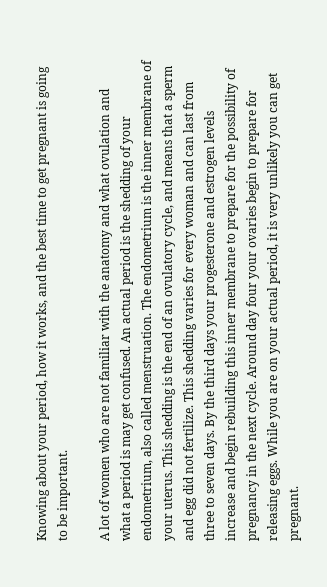Knowing about your period, how it works, and the best time to get pregnant is going to be important.

A lot of women who are not familiar with the anatomy and what ovulation and what a period is may get confused. An actual period is the shedding of your endometrium, also called menstruation. The endometrium is the inner membrane of your uterus. This shedding is the end of an ovulatory cycle, and means that a sperm and egg did not fertilize. This shedding varies for every woman and can last from three to seven days. By the third days your progesterone and estrogen levels increase and begin rebuilding this inner membrane to prepare for the possibility of pregnancy in the next cycle. Around day four your ovaries begin to prepare for releasing eggs. While you are on your actual period, it is very unlikely you can get pregnant.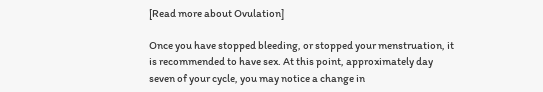[Read more about Ovulation]

Once you have stopped bleeding, or stopped your menstruation, it is recommended to have sex. At this point, approximately day seven of your cycle, you may notice a change in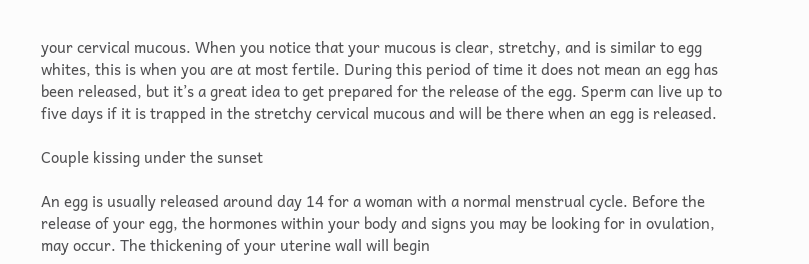your cervical mucous. When you notice that your mucous is clear, stretchy, and is similar to egg whites, this is when you are at most fertile. During this period of time it does not mean an egg has been released, but it’s a great idea to get prepared for the release of the egg. Sperm can live up to five days if it is trapped in the stretchy cervical mucous and will be there when an egg is released.

Couple kissing under the sunset

An egg is usually released around day 14 for a woman with a normal menstrual cycle. Before the release of your egg, the hormones within your body and signs you may be looking for in ovulation, may occur. The thickening of your uterine wall will begin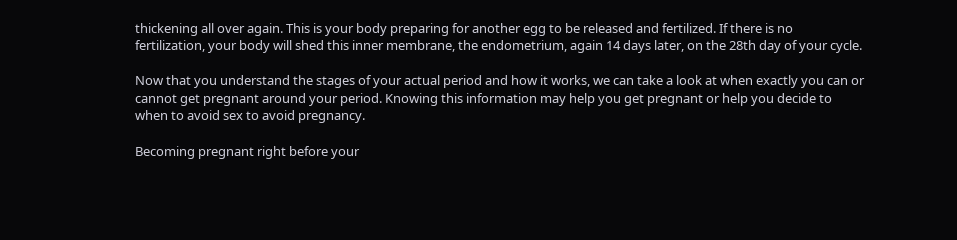thickening all over again. This is your body preparing for another egg to be released and fertilized. If there is no fertilization, your body will shed this inner membrane, the endometrium, again 14 days later, on the 28th day of your cycle.

Now that you understand the stages of your actual period and how it works, we can take a look at when exactly you can or cannot get pregnant around your period. Knowing this information may help you get pregnant or help you decide to when to avoid sex to avoid pregnancy.

Becoming pregnant right before your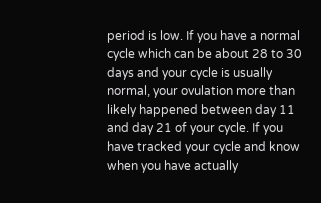period is low. If you have a normal cycle which can be about 28 to 30 days and your cycle is usually normal, your ovulation more than likely happened between day 11 and day 21 of your cycle. If you have tracked your cycle and know when you have actually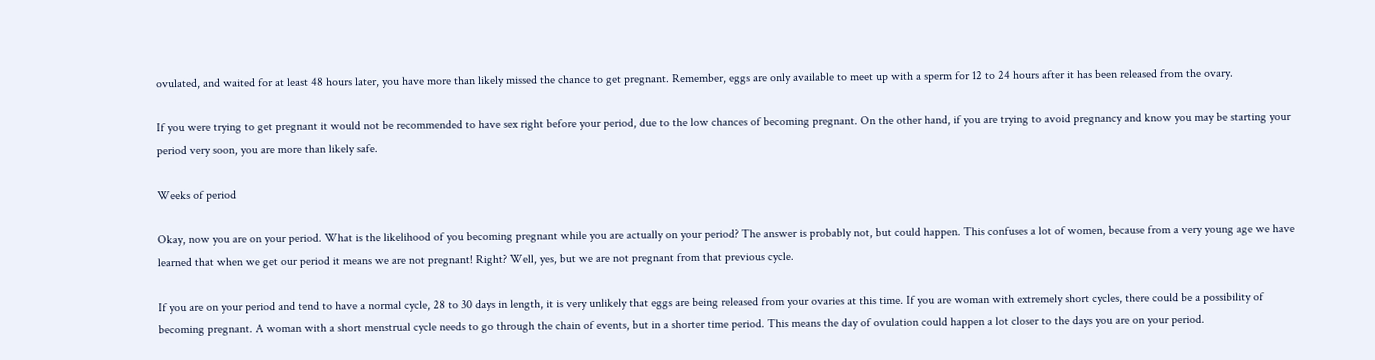ovulated, and waited for at least 48 hours later, you have more than likely missed the chance to get pregnant. Remember, eggs are only available to meet up with a sperm for 12 to 24 hours after it has been released from the ovary.

If you were trying to get pregnant it would not be recommended to have sex right before your period, due to the low chances of becoming pregnant. On the other hand, if you are trying to avoid pregnancy and know you may be starting your period very soon, you are more than likely safe.

Weeks of period

Okay, now you are on your period. What is the likelihood of you becoming pregnant while you are actually on your period? The answer is probably not, but could happen. This confuses a lot of women, because from a very young age we have learned that when we get our period it means we are not pregnant! Right? Well, yes, but we are not pregnant from that previous cycle.

If you are on your period and tend to have a normal cycle, 28 to 30 days in length, it is very unlikely that eggs are being released from your ovaries at this time. If you are woman with extremely short cycles, there could be a possibility of becoming pregnant. A woman with a short menstrual cycle needs to go through the chain of events, but in a shorter time period. This means the day of ovulation could happen a lot closer to the days you are on your period.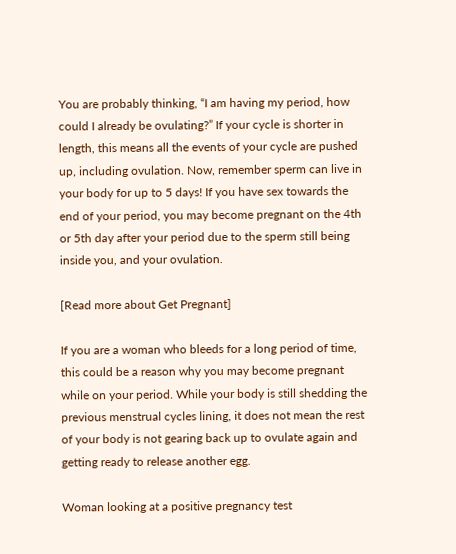You are probably thinking, “I am having my period, how could I already be ovulating?” If your cycle is shorter in length, this means all the events of your cycle are pushed up, including ovulation. Now, remember sperm can live in your body for up to 5 days! If you have sex towards the end of your period, you may become pregnant on the 4th or 5th day after your period due to the sperm still being inside you, and your ovulation.

[Read more about Get Pregnant]

If you are a woman who bleeds for a long period of time, this could be a reason why you may become pregnant while on your period. While your body is still shedding the previous menstrual cycles lining, it does not mean the rest of your body is not gearing back up to ovulate again and getting ready to release another egg.

Woman looking at a positive pregnancy test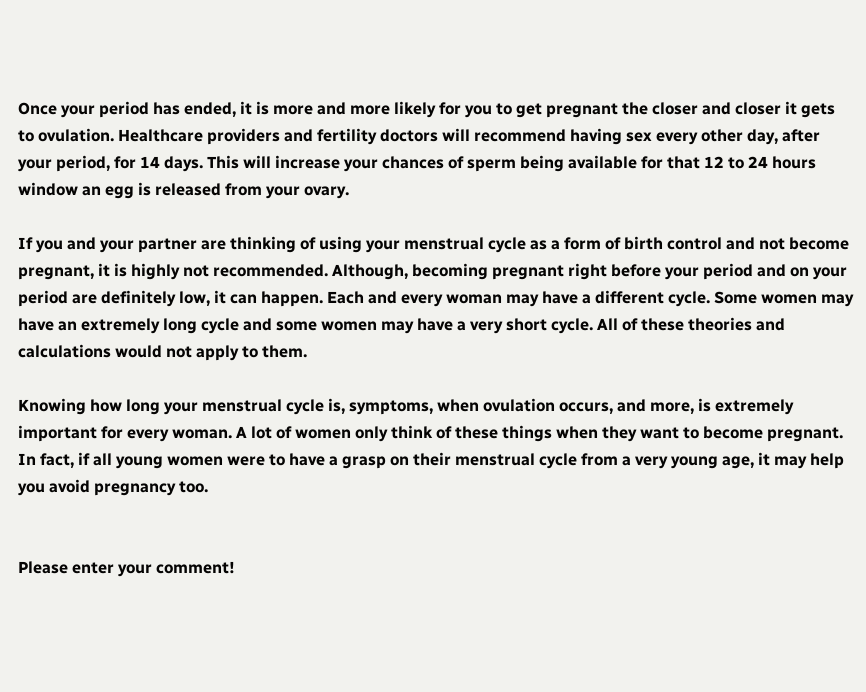Once your period has ended, it is more and more likely for you to get pregnant the closer and closer it gets to ovulation. Healthcare providers and fertility doctors will recommend having sex every other day, after your period, for 14 days. This will increase your chances of sperm being available for that 12 to 24 hours window an egg is released from your ovary.

If you and your partner are thinking of using your menstrual cycle as a form of birth control and not become pregnant, it is highly not recommended. Although, becoming pregnant right before your period and on your period are definitely low, it can happen. Each and every woman may have a different cycle. Some women may have an extremely long cycle and some women may have a very short cycle. All of these theories and calculations would not apply to them.

Knowing how long your menstrual cycle is, symptoms, when ovulation occurs, and more, is extremely important for every woman. A lot of women only think of these things when they want to become pregnant. In fact, if all young women were to have a grasp on their menstrual cycle from a very young age, it may help you avoid pregnancy too.


Please enter your comment!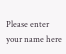Please enter your name here